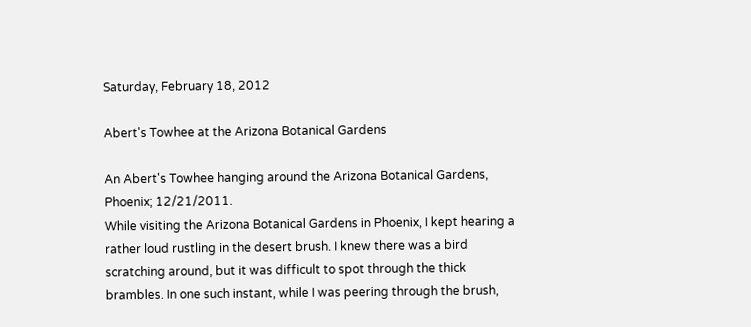Saturday, February 18, 2012

Abert's Towhee at the Arizona Botanical Gardens

An Abert's Towhee hanging around the Arizona Botanical Gardens, Phoenix; 12/21/2011.
While visiting the Arizona Botanical Gardens in Phoenix, I kept hearing a rather loud rustling in the desert brush. I knew there was a bird scratching around, but it was difficult to spot through the thick brambles. In one such instant, while I was peering through the brush,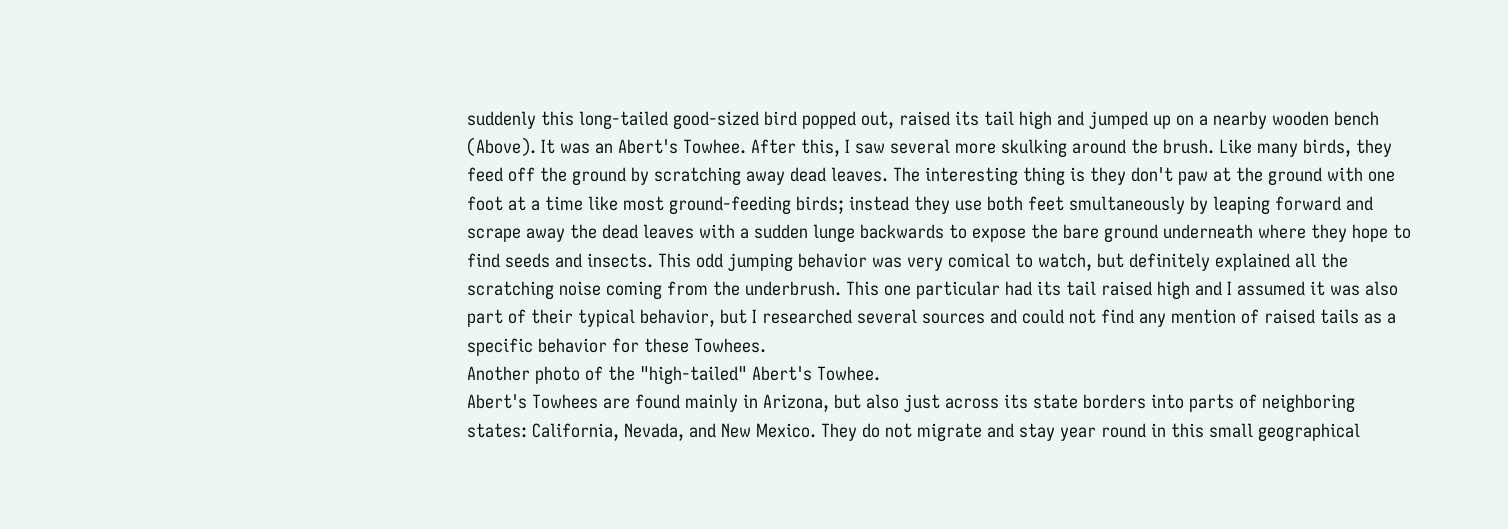suddenly this long-tailed good-sized bird popped out, raised its tail high and jumped up on a nearby wooden bench (Above). It was an Abert's Towhee. After this, I saw several more skulking around the brush. Like many birds, they feed off the ground by scratching away dead leaves. The interesting thing is they don't paw at the ground with one foot at a time like most ground-feeding birds; instead they use both feet smultaneously by leaping forward and scrape away the dead leaves with a sudden lunge backwards to expose the bare ground underneath where they hope to find seeds and insects. This odd jumping behavior was very comical to watch, but definitely explained all the scratching noise coming from the underbrush. This one particular had its tail raised high and I assumed it was also part of their typical behavior, but I researched several sources and could not find any mention of raised tails as a specific behavior for these Towhees.
Another photo of the "high-tailed" Abert's Towhee.
Abert's Towhees are found mainly in Arizona, but also just across its state borders into parts of neighboring states: California, Nevada, and New Mexico. They do not migrate and stay year round in this small geographical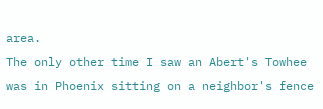area.
The only other time I saw an Abert's Towhee was in Phoenix sitting on a neighbor's fence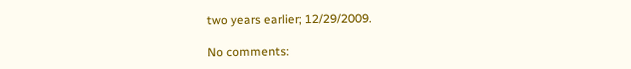two years earlier; 12/29/2009.

No comments: